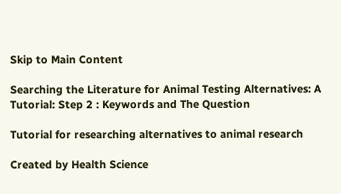Skip to Main Content

Searching the Literature for Animal Testing Alternatives: A Tutorial: Step 2 : Keywords and The Question

Tutorial for researching alternatives to animal research

Created by Health Science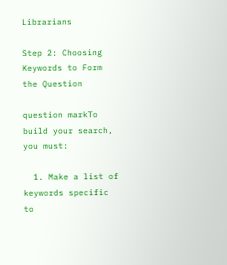Librarians

Step 2: Choosing Keywords to Form the Question

question markTo build your search, you must:

  1. Make a list of keywords specific to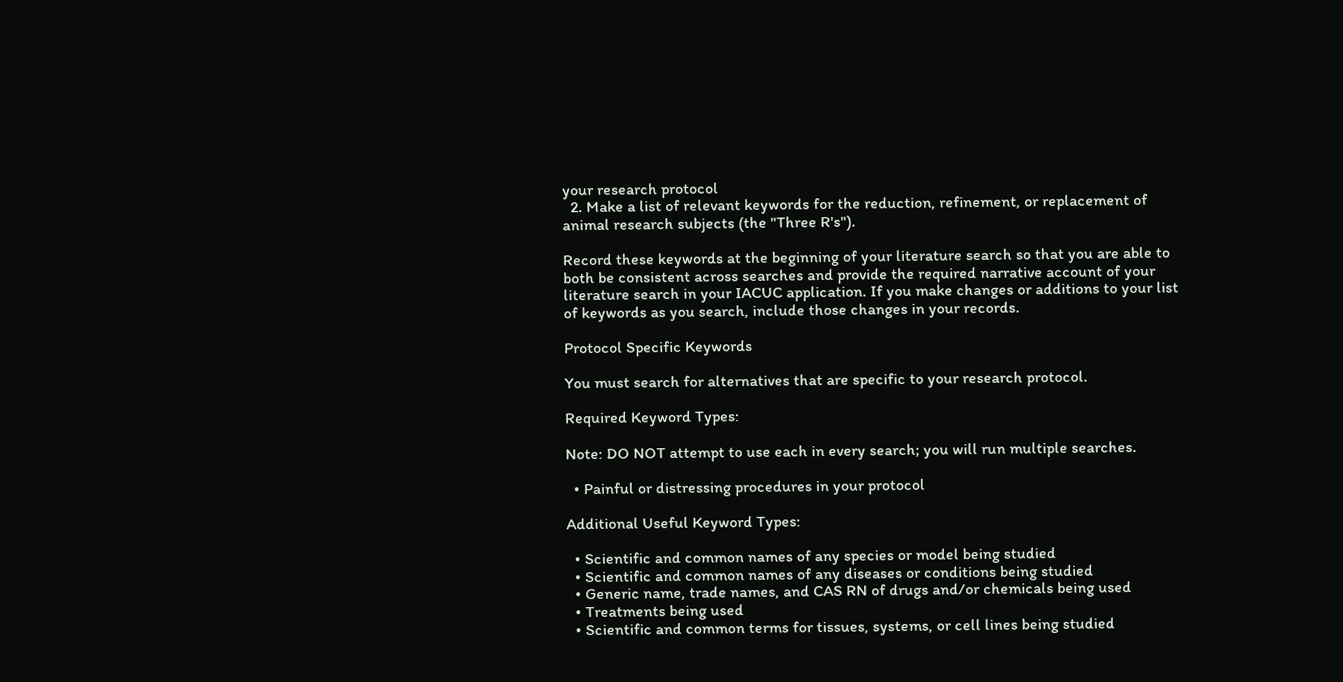your research protocol
  2. Make a list of relevant keywords for the reduction, refinement, or replacement of animal research subjects (the "Three R's").

Record these keywords at the beginning of your literature search so that you are able to both be consistent across searches and provide the required narrative account of your literature search in your IACUC application. If you make changes or additions to your list of keywords as you search, include those changes in your records.

Protocol Specific Keywords

You must search for alternatives that are specific to your research protocol.

Required Keyword Types:

Note: DO NOT attempt to use each in every search; you will run multiple searches.

  • Painful or distressing procedures in your protocol

Additional Useful Keyword Types:

  • Scientific and common names of any species or model being studied
  • Scientific and common names of any diseases or conditions being studied
  • Generic name, trade names, and CAS RN of drugs and/or chemicals being used
  • Treatments being used
  • Scientific and common terms for tissues, systems, or cell lines being studied